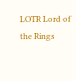LOTR Lord of the Rings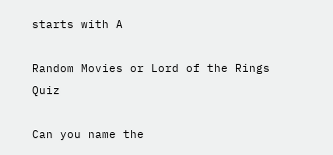starts with A

Random Movies or Lord of the Rings Quiz

Can you name the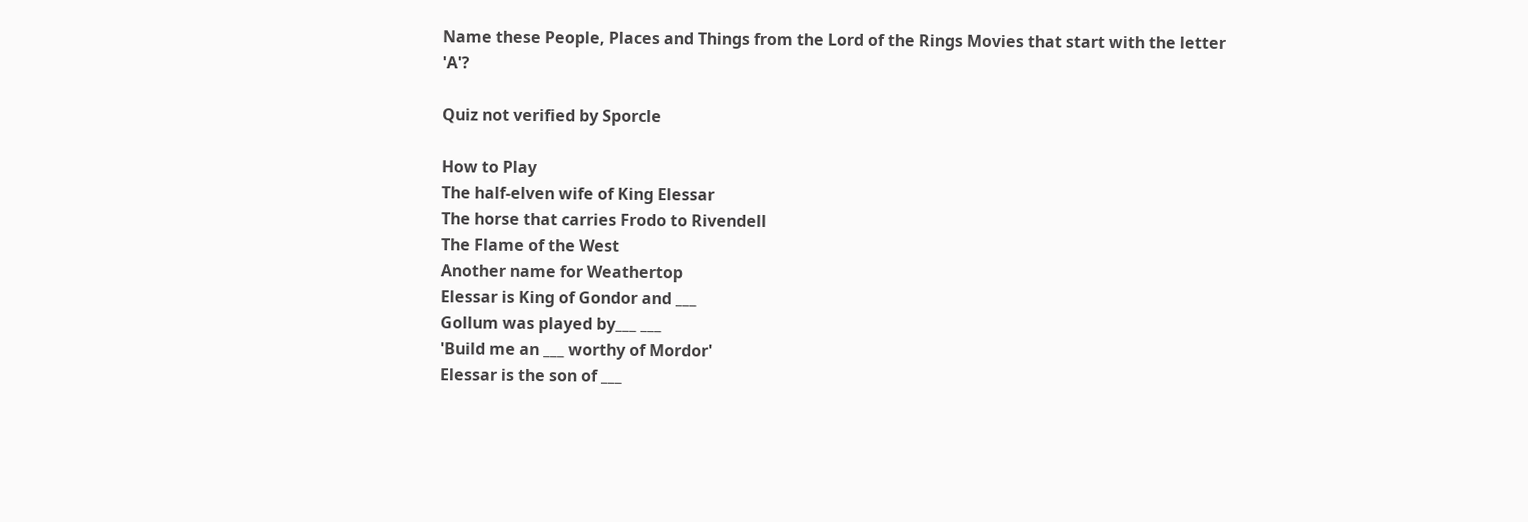Name these People, Places and Things from the Lord of the Rings Movies that start with the letter 'A'?

Quiz not verified by Sporcle

How to Play
The half-elven wife of King Elessar
The horse that carries Frodo to Rivendell
The Flame of the West
Another name for Weathertop
Elessar is King of Gondor and ___
Gollum was played by___ ___
'Build me an ___ worthy of Mordor'
Elessar is the son of ___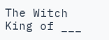The Witch King of ___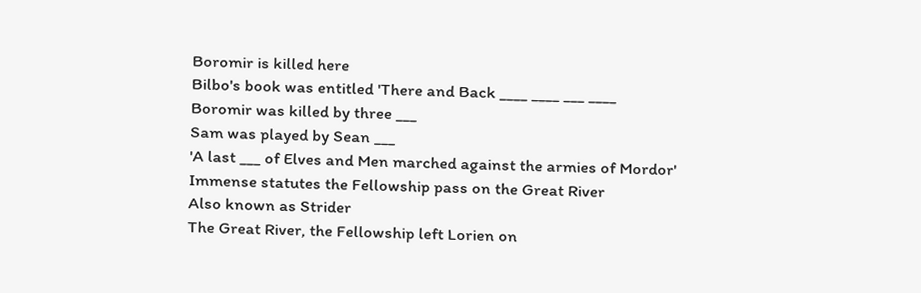Boromir is killed here
Bilbo's book was entitled 'There and Back ____ ____ ___ ____
Boromir was killed by three ___
Sam was played by Sean ___
'A last ___ of Elves and Men marched against the armies of Mordor'
Immense statutes the Fellowship pass on the Great River
Also known as Strider
The Great River, the Fellowship left Lorien on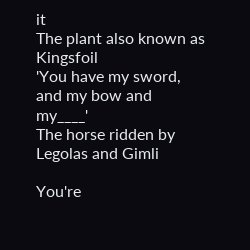it
The plant also known as Kingsfoil
'You have my sword, and my bow and my____'
The horse ridden by Legolas and Gimli

You're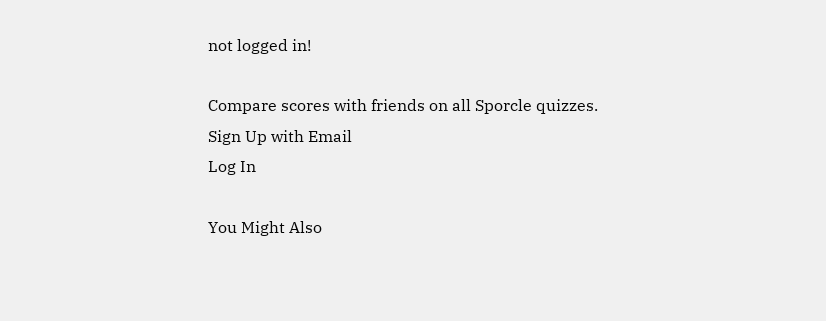not logged in!

Compare scores with friends on all Sporcle quizzes.
Sign Up with Email
Log In

You Might Also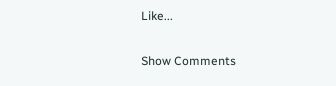Like...

Show Comments